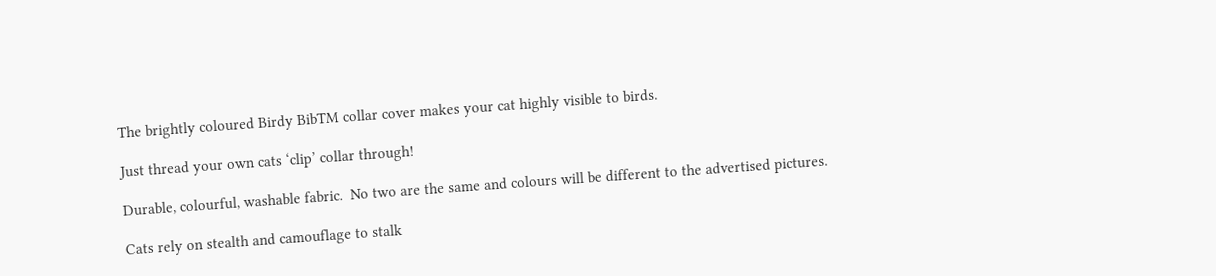The brightly coloured Birdy BibTM collar cover makes your cat highly visible to birds.

Just thread your own cats ‘clip’ collar through!

Durable, colourful, washable fabric.  No two are the same and colours will be different to the advertised pictures.

Cats rely on stealth and camouflage to stalk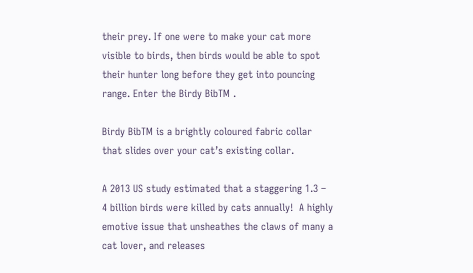their prey. If one were to make your cat more visible to birds, then birds would be able to spot their hunter long before they get into pouncing range. Enter the Birdy BibTM .

Birdy BibTM is a brightly coloured fabric collar that slides over your cat’s existing collar.

A 2013 US study estimated that a staggering 1.3 – 4 billion birds were killed by cats annually!  A highly emotive issue that unsheathes the claws of many a cat lover, and releases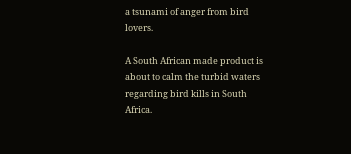a tsunami of anger from bird lovers.

A South African made product is about to calm the turbid waters regarding bird kills in South Africa.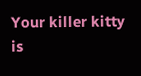Your killer kitty is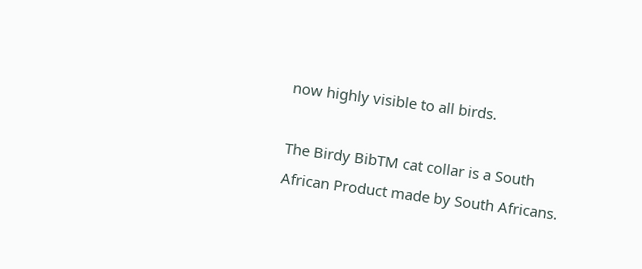now highly visible to all birds.

The Birdy BibTM cat collar is a South African Product made by South Africans.